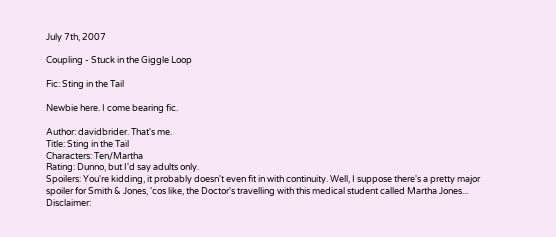July 7th, 2007

Coupling - Stuck in the Giggle Loop

Fic: Sting in the Tail

Newbie here. I come bearing fic.

Author: davidbrider. That's me.
Title: Sting in the Tail
Characters: Ten/Martha
Rating: Dunno, but I'd say adults only.
Spoilers: You're kidding, it probably doesn't even fit in with continuity. Well, I suppose there's a pretty major spoiler for Smith & Jones, 'cos like, the Doctor's travelling with this medical student called Martha Jones...
Disclaimer: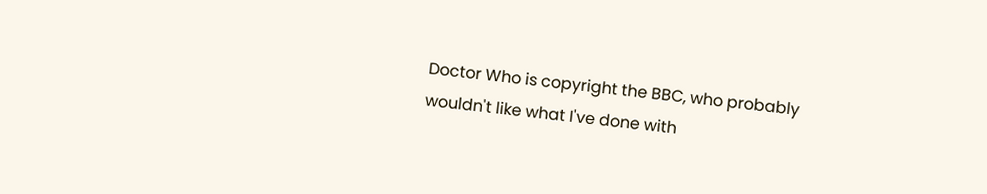Doctor Who is copyright the BBC, who probably wouldn't like what I've done with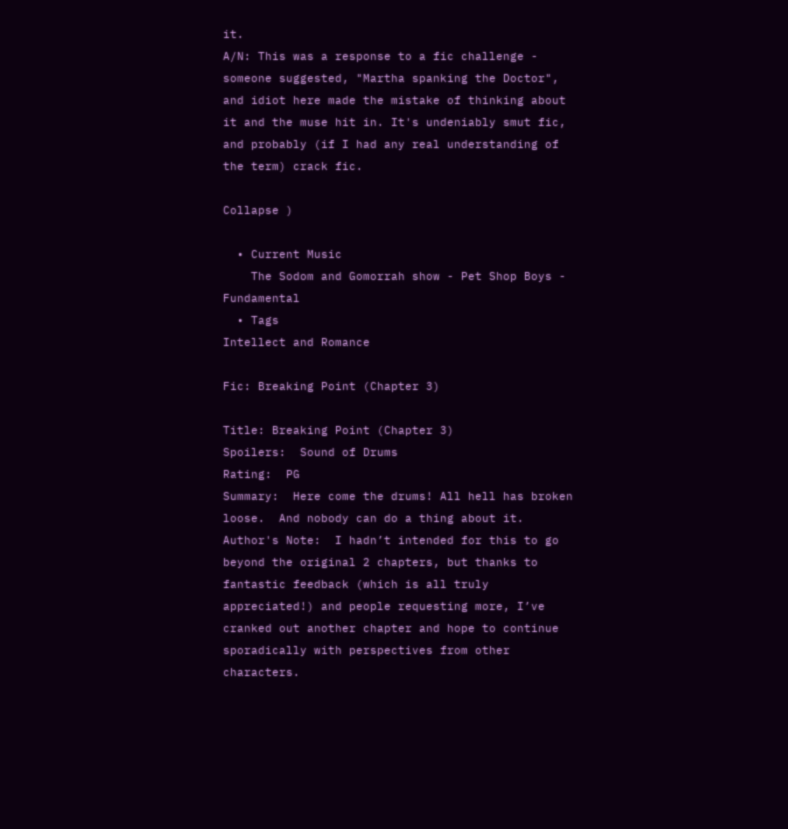it.
A/N: This was a response to a fic challenge - someone suggested, "Martha spanking the Doctor", and idiot here made the mistake of thinking about it and the muse hit in. It's undeniably smut fic, and probably (if I had any real understanding of the term) crack fic.

Collapse )

  • Current Music
    The Sodom and Gomorrah show - Pet Shop Boys - Fundamental
  • Tags
Intellect and Romance

Fic: Breaking Point (Chapter 3)

Title: Breaking Point (Chapter 3)
Spoilers:  Sound of Drums
Rating:  PG
Summary:  Here come the drums! All hell has broken loose.  And nobody can do a thing about it.
Author's Note:  I hadn’t intended for this to go beyond the original 2 chapters, but thanks to fantastic feedback (which is all truly appreciated!) and people requesting more, I’ve cranked out another chapter and hope to continue sporadically with perspectives from other characters.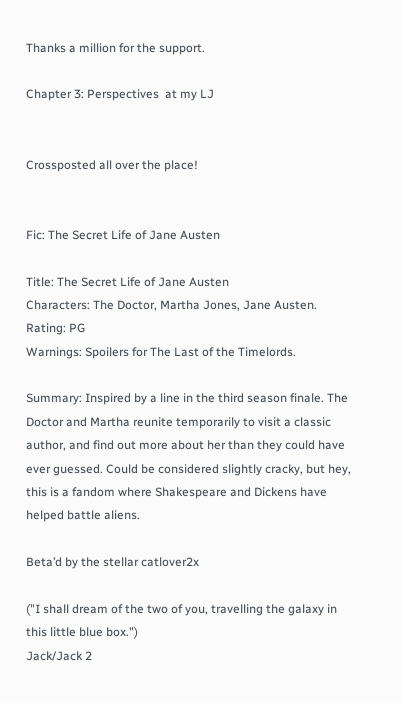Thanks a million for the support.

Chapter 3: Perspectives  at my LJ


Crossposted all over the place!


Fic: The Secret Life of Jane Austen

Title: The Secret Life of Jane Austen
Characters: The Doctor, Martha Jones, Jane Austen.
Rating: PG
Warnings: Spoilers for The Last of the Timelords.

Summary: Inspired by a line in the third season finale. The Doctor and Martha reunite temporarily to visit a classic author, and find out more about her than they could have ever guessed. Could be considered slightly cracky, but hey, this is a fandom where Shakespeare and Dickens have helped battle aliens.

Beta’d by the stellar catlover2x

("I shall dream of the two of you, travelling the galaxy in this little blue box.")
Jack/Jack 2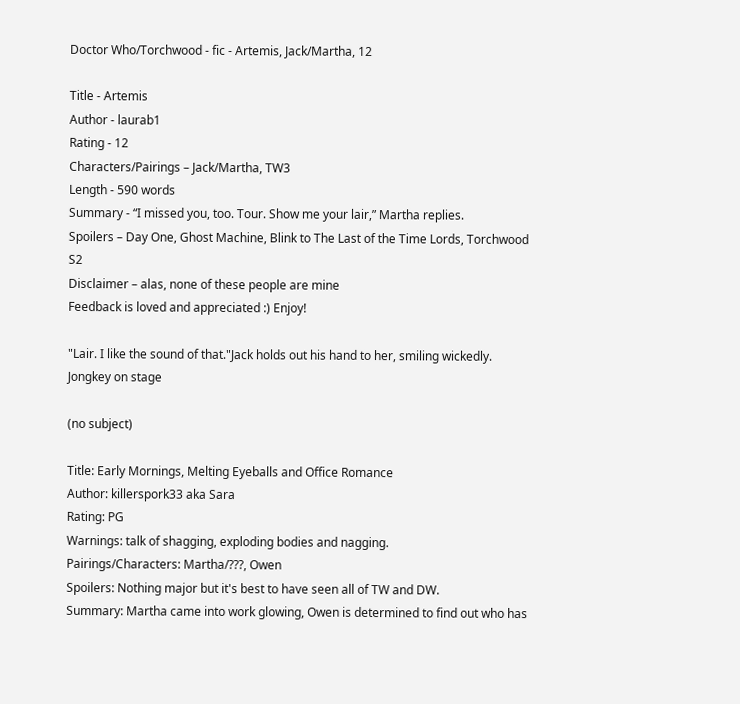Doctor Who/Torchwood - fic - Artemis, Jack/Martha, 12

Title - Artemis
Author - laurab1
Rating - 12
Characters/Pairings – Jack/Martha, TW3
Length - 590 words
Summary - “I missed you, too. Tour. Show me your lair,” Martha replies.
Spoilers – Day One, Ghost Machine, Blink to The Last of the Time Lords, Torchwood S2
Disclaimer – alas, none of these people are mine
Feedback is loved and appreciated :) Enjoy!

"Lair. I like the sound of that."Jack holds out his hand to her, smiling wickedly.
Jongkey on stage

(no subject)

Title: Early Mornings, Melting Eyeballs and Office Romance
Author: killerspork33 aka Sara
Rating: PG
Warnings: talk of shagging, exploding bodies and nagging.
Pairings/Characters: Martha/???, Owen
Spoilers: Nothing major but it's best to have seen all of TW and DW.
Summary: Martha came into work glowing, Owen is determined to find out who has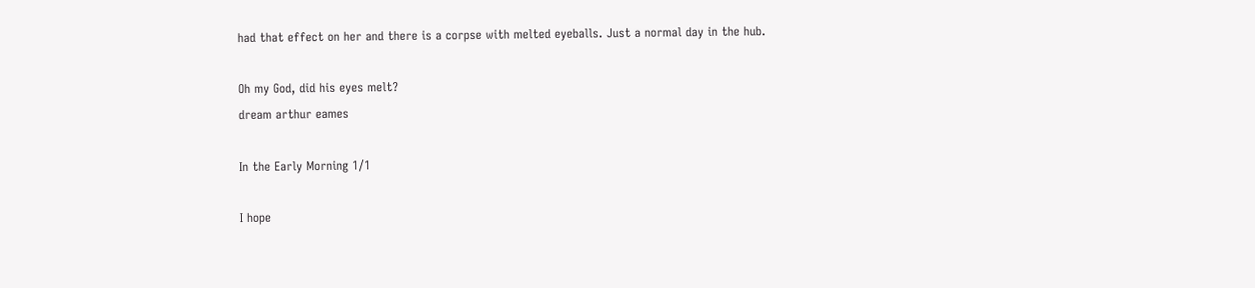had that effect on her and there is a corpse with melted eyeballs. Just a normal day in the hub.

Oh my God, did his eyes melt?
dream arthur eames

In the Early Morning 1/1

I hope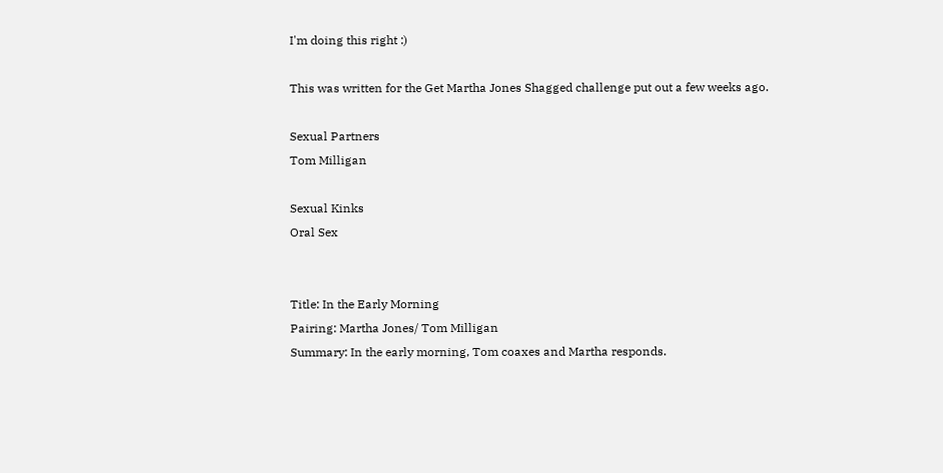I'm doing this right :)

This was written for the Get Martha Jones Shagged challenge put out a few weeks ago.

Sexual Partners
Tom Milligan

Sexual Kinks
Oral Sex


Title: In the Early Morning
Pairing: Martha Jones/ Tom Milligan
Summary: In the early morning, Tom coaxes and Martha responds.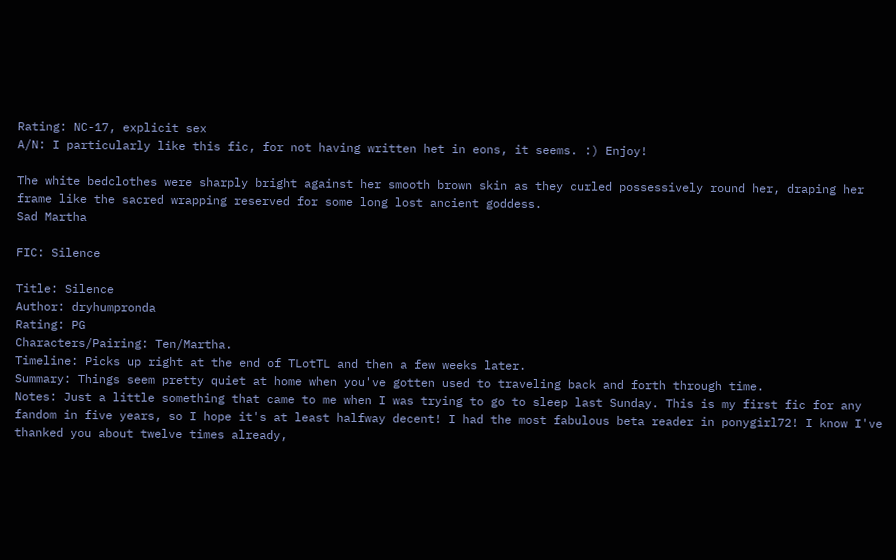Rating: NC-17, explicit sex
A/N: I particularly like this fic, for not having written het in eons, it seems. :) Enjoy!

The white bedclothes were sharply bright against her smooth brown skin as they curled possessively round her, draping her frame like the sacred wrapping reserved for some long lost ancient goddess.
Sad Martha

FIC: Silence

Title: Silence
Author: dryhumpronda
Rating: PG
Characters/Pairing: Ten/Martha.
Timeline: Picks up right at the end of TLotTL and then a few weeks later.
Summary: Things seem pretty quiet at home when you've gotten used to traveling back and forth through time.
Notes: Just a little something that came to me when I was trying to go to sleep last Sunday. This is my first fic for any fandom in five years, so I hope it's at least halfway decent! I had the most fabulous beta reader in ponygirl72! I know I've thanked you about twelve times already,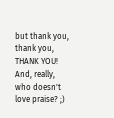but thank you, thank you, THANK YOU! And, really, who doesn't love praise? ;)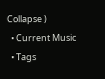Collapse )
  • Current Music
  • Tags